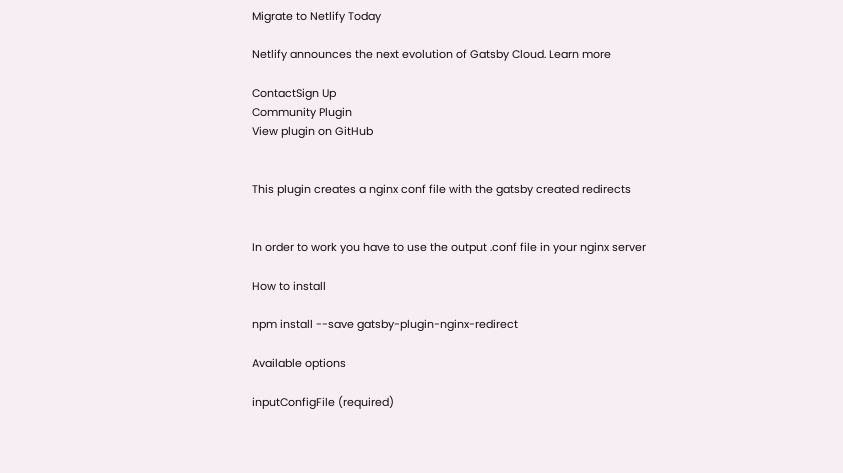Migrate to Netlify Today

Netlify announces the next evolution of Gatsby Cloud. Learn more

ContactSign Up
Community Plugin
View plugin on GitHub


This plugin creates a nginx conf file with the gatsby created redirects


In order to work you have to use the output .conf file in your nginx server

How to install

npm install --save gatsby-plugin-nginx-redirect

Available options

inputConfigFile (required)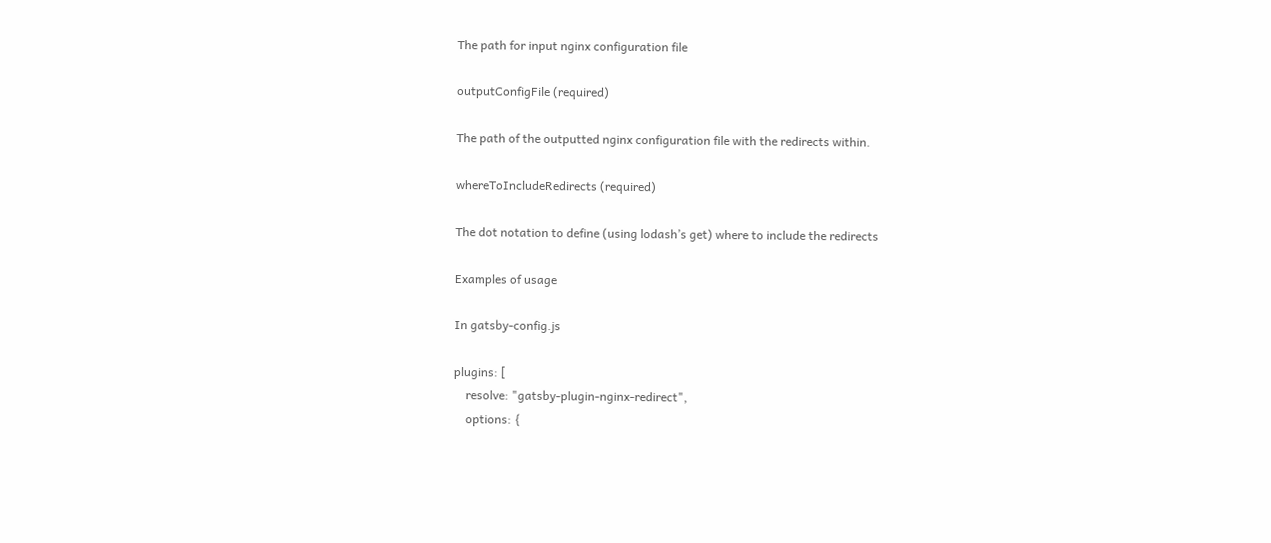The path for input nginx configuration file

outputConfigFile (required)

The path of the outputted nginx configuration file with the redirects within.

whereToIncludeRedirects (required)

The dot notation to define (using lodash’s get) where to include the redirects

Examples of usage

In gatsby-config.js

plugins: [
    resolve: "gatsby-plugin-nginx-redirect",
    options: {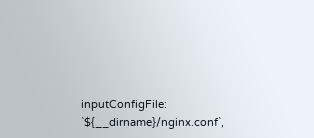inputConfigFile: `${__dirname}/nginx.conf`,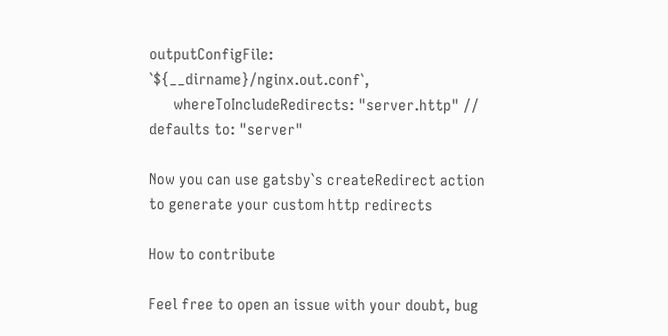outputConfigFile: `${__dirname}/nginx.out.conf`,
      whereToIncludeRedirects: "server.http" // defaults to: "server"

Now you can use gatsby`s createRedirect action to generate your custom http redirects

How to contribute

Feel free to open an issue with your doubt, bug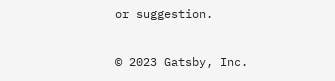or suggestion.

© 2023 Gatsby, Inc.